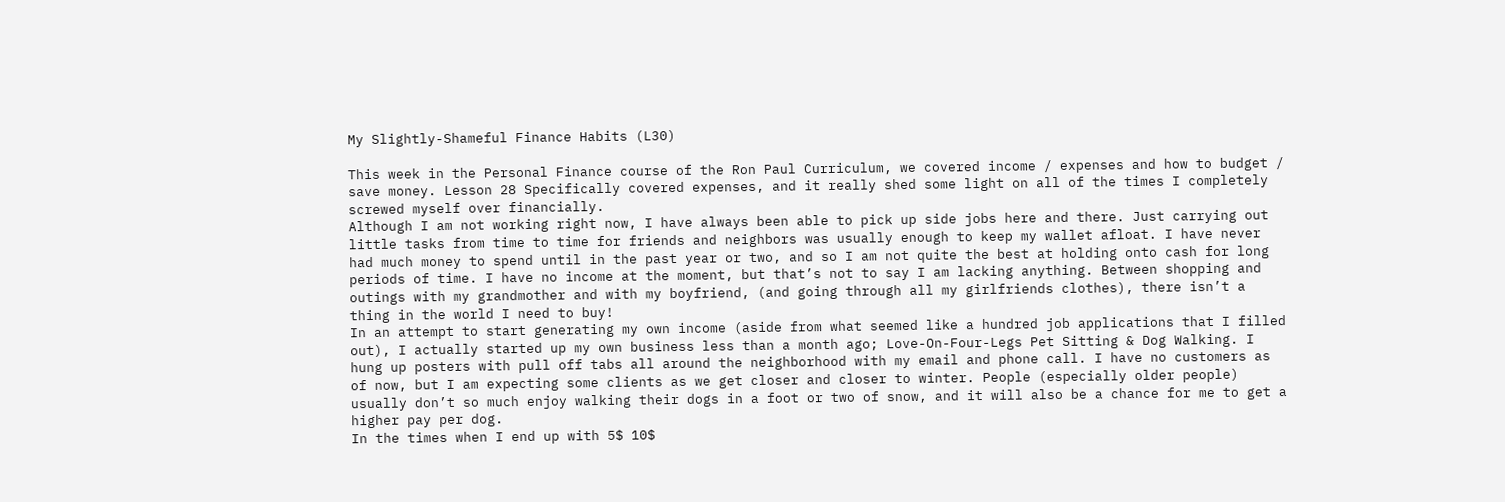My Slightly-Shameful Finance Habits (L30)

This week in the Personal Finance course of the Ron Paul Curriculum, we covered income / expenses and how to budget / save money. Lesson 28 Specifically covered expenses, and it really shed some light on all of the times I completely screwed myself over financially.
Although I am not working right now, I have always been able to pick up side jobs here and there. Just carrying out little tasks from time to time for friends and neighbors was usually enough to keep my wallet afloat. I have never had much money to spend until in the past year or two, and so I am not quite the best at holding onto cash for long periods of time. I have no income at the moment, but that’s not to say I am lacking anything. Between shopping and outings with my grandmother and with my boyfriend, (and going through all my girlfriends clothes), there isn’t a thing in the world I need to buy!
In an attempt to start generating my own income (aside from what seemed like a hundred job applications that I filled out), I actually started up my own business less than a month ago; Love-On-Four-Legs Pet Sitting & Dog Walking. I hung up posters with pull off tabs all around the neighborhood with my email and phone call. I have no customers as of now, but I am expecting some clients as we get closer and closer to winter. People (especially older people) usually don’t so much enjoy walking their dogs in a foot or two of snow, and it will also be a chance for me to get a higher pay per dog.
In the times when I end up with 5$ 10$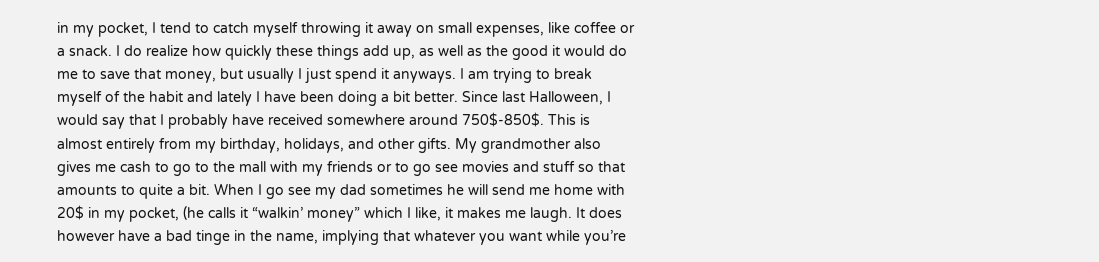in my pocket, I tend to catch myself throwing it away on small expenses, like coffee or a snack. I do realize how quickly these things add up, as well as the good it would do me to save that money, but usually I just spend it anyways. I am trying to break myself of the habit and lately I have been doing a bit better. Since last Halloween, I would say that I probably have received somewhere around 750$-850$. This is almost entirely from my birthday, holidays, and other gifts. My grandmother also gives me cash to go to the mall with my friends or to go see movies and stuff so that amounts to quite a bit. When I go see my dad sometimes he will send me home with 20$ in my pocket, (he calls it “walkin’ money” which I like, it makes me laugh. It does however have a bad tinge in the name, implying that whatever you want while you’re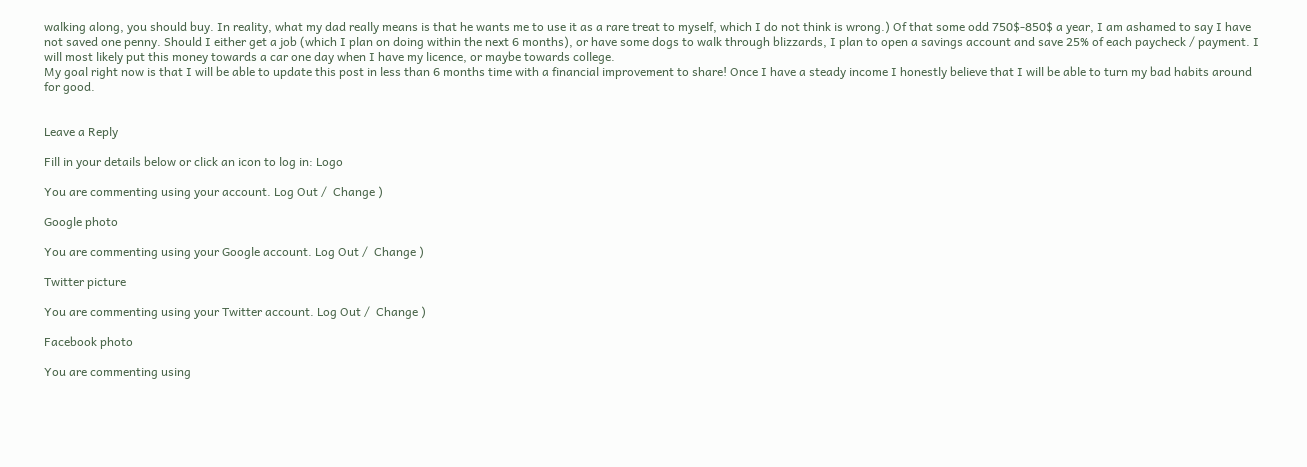walking along, you should buy. In reality, what my dad really means is that he wants me to use it as a rare treat to myself, which I do not think is wrong.) Of that some odd 750$-850$ a year, I am ashamed to say I have not saved one penny. Should I either get a job (which I plan on doing within the next 6 months), or have some dogs to walk through blizzards, I plan to open a savings account and save 25% of each paycheck / payment. I will most likely put this money towards a car one day when I have my licence, or maybe towards college.
My goal right now is that I will be able to update this post in less than 6 months time with a financial improvement to share! Once I have a steady income I honestly believe that I will be able to turn my bad habits around for good.


Leave a Reply

Fill in your details below or click an icon to log in: Logo

You are commenting using your account. Log Out /  Change )

Google photo

You are commenting using your Google account. Log Out /  Change )

Twitter picture

You are commenting using your Twitter account. Log Out /  Change )

Facebook photo

You are commenting using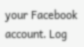your Facebook account. Log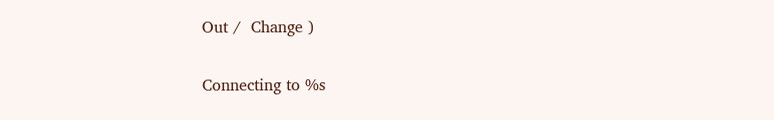Out /  Change )

Connecting to %s